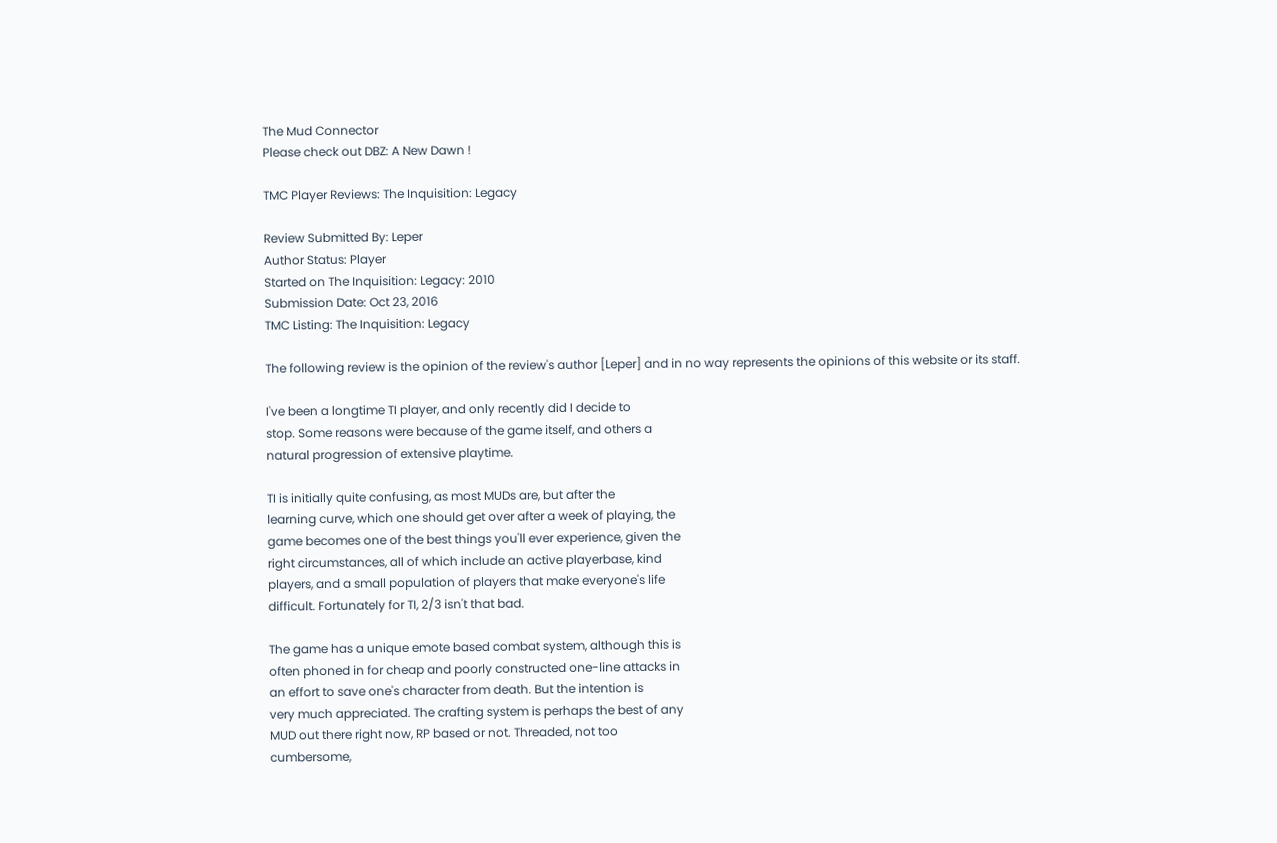The Mud Connector
Please check out DBZ: A New Dawn !

TMC Player Reviews: The Inquisition: Legacy

Review Submitted By: Leper
Author Status: Player
Started on The Inquisition: Legacy: 2010
Submission Date: Oct 23, 2016
TMC Listing: The Inquisition: Legacy

The following review is the opinion of the review's author [Leper] and in no way represents the opinions of this website or its staff.

I've been a longtime TI player, and only recently did I decide to
stop. Some reasons were because of the game itself, and others a
natural progression of extensive playtime.

TI is initially quite confusing, as most MUDs are, but after the
learning curve, which one should get over after a week of playing, the
game becomes one of the best things you'll ever experience, given the
right circumstances, all of which include an active playerbase, kind
players, and a small population of players that make everyone's life
difficult. Fortunately for TI, 2/3 isn't that bad.

The game has a unique emote based combat system, although this is
often phoned in for cheap and poorly constructed one-line attacks in
an effort to save one's character from death. But the intention is
very much appreciated. The crafting system is perhaps the best of any
MUD out there right now, RP based or not. Threaded, not too
cumbersome,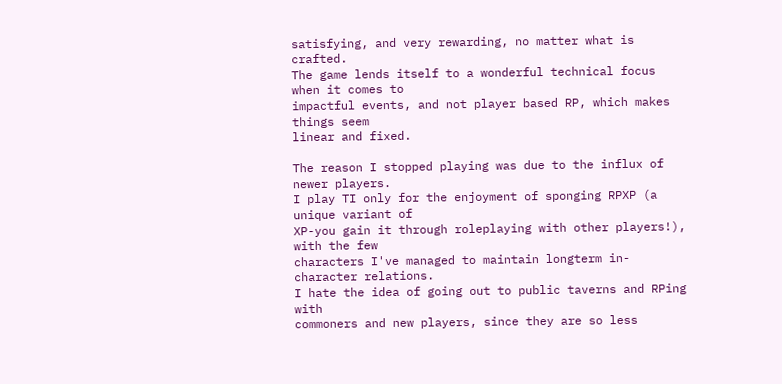satisfying, and very rewarding, no matter what is crafted.
The game lends itself to a wonderful technical focus when it comes to
impactful events, and not player based RP, which makes things seem
linear and fixed.

The reason I stopped playing was due to the influx of newer players.
I play TI only for the enjoyment of sponging RPXP (a unique variant of
XP-you gain it through roleplaying with other players!), with the few
characters I've managed to maintain longterm in-character relations.
I hate the idea of going out to public taverns and RPing with
commoners and new players, since they are so less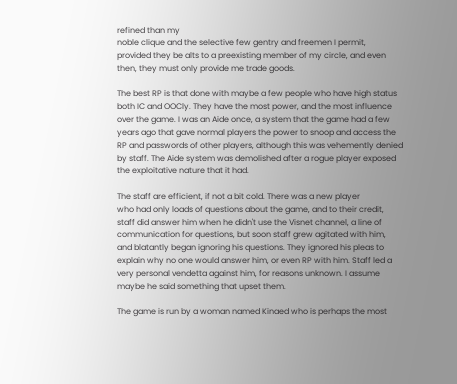refined than my
noble clique and the selective few gentry and freemen I permit,
provided they be alts to a preexisting member of my circle, and even
then, they must only provide me trade goods.

The best RP is that done with maybe a few people who have high status
both IC and OOCly. They have the most power, and the most influence
over the game. I was an Aide once, a system that the game had a few
years ago that gave normal players the power to snoop and access the
RP and passwords of other players, although this was vehemently denied
by staff. The Aide system was demolished after a rogue player exposed
the exploitative nature that it had.

The staff are efficient, if not a bit cold. There was a new player
who had only loads of questions about the game, and to their credit,
staff did answer him when he didn't use the Visnet channel, a line of
communication for questions, but soon staff grew agitated with him,
and blatantly began ignoring his questions. They ignored his pleas to
explain why no one would answer him, or even RP with him. Staff led a
very personal vendetta against him, for reasons unknown. I assume
maybe he said something that upset them.

The game is run by a woman named Kinaed who is perhaps the most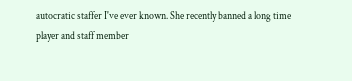autocratic staffer I've ever known. She recently banned a long time
player and staff member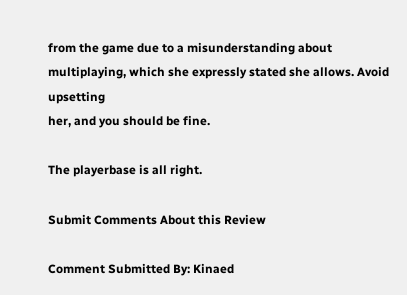from the game due to a misunderstanding about
multiplaying, which she expressly stated she allows. Avoid upsetting
her, and you should be fine.

The playerbase is all right.

Submit Comments About this Review

Comment Submitted By: Kinaed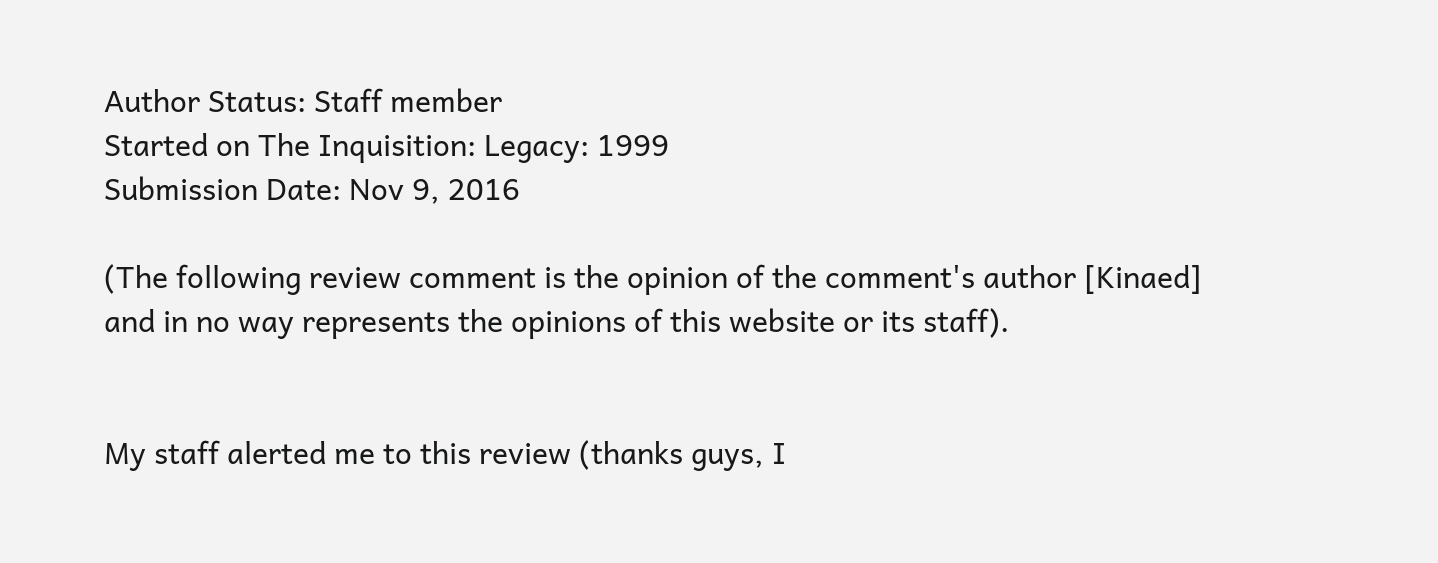Author Status: Staff member
Started on The Inquisition: Legacy: 1999
Submission Date: Nov 9, 2016

(The following review comment is the opinion of the comment's author [Kinaed] and in no way represents the opinions of this website or its staff).


My staff alerted me to this review (thanks guys, I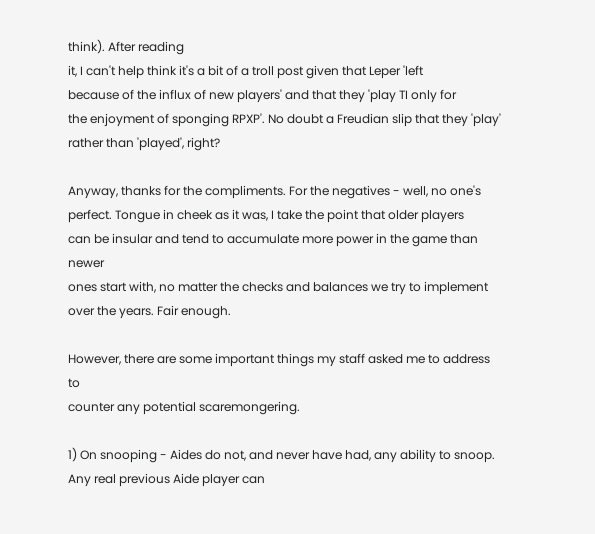think). After reading
it, I can't help think it's a bit of a troll post given that Leper 'left
because of the influx of new players' and that they 'play TI only for
the enjoyment of sponging RPXP'. No doubt a Freudian slip that they 'play'
rather than 'played', right?

Anyway, thanks for the compliments. For the negatives - well, no one's
perfect. Tongue in cheek as it was, I take the point that older players
can be insular and tend to accumulate more power in the game than newer
ones start with, no matter the checks and balances we try to implement
over the years. Fair enough.

However, there are some important things my staff asked me to address to
counter any potential scaremongering.

1) On snooping - Aides do not, and never have had, any ability to snoop.
Any real previous Aide player can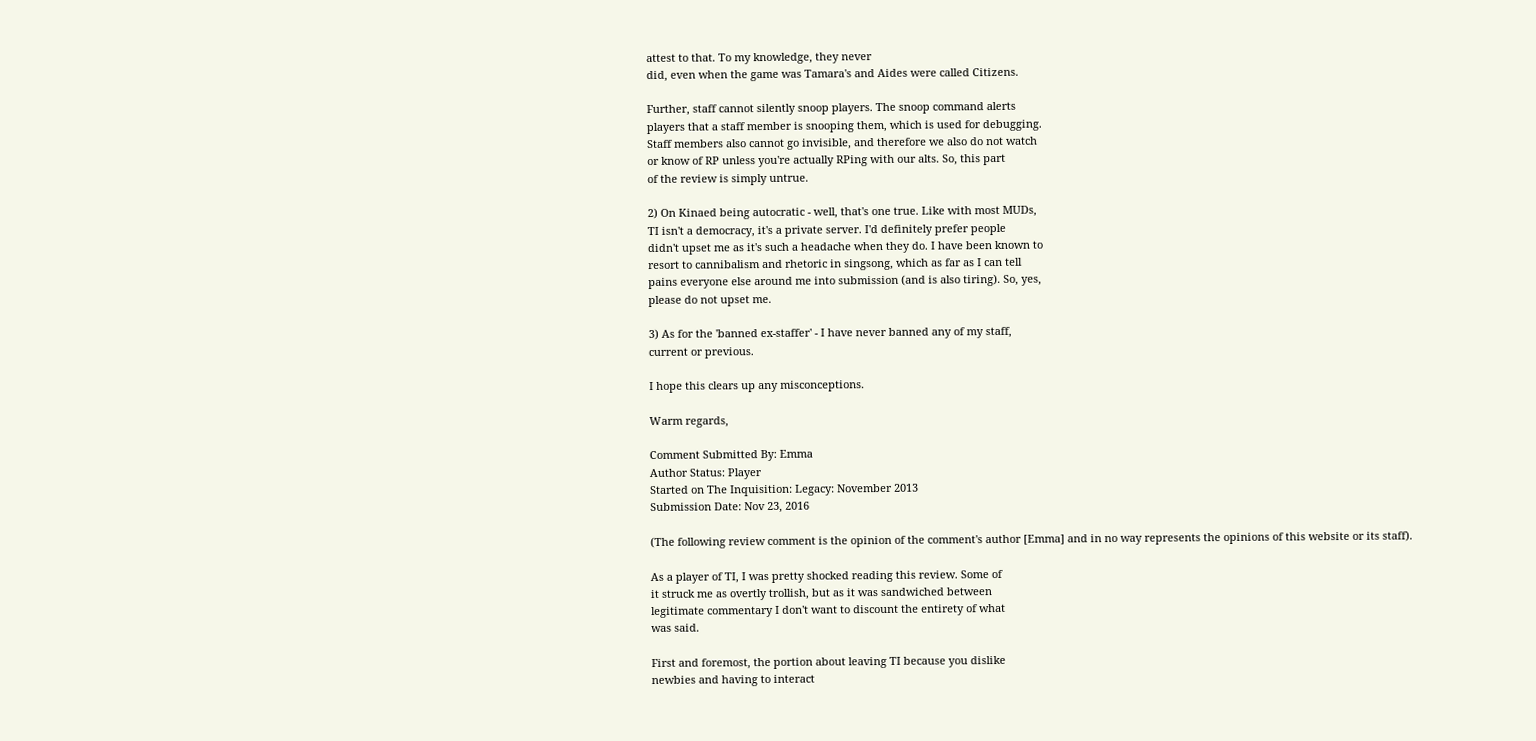attest to that. To my knowledge, they never
did, even when the game was Tamara's and Aides were called Citizens.

Further, staff cannot silently snoop players. The snoop command alerts
players that a staff member is snooping them, which is used for debugging.
Staff members also cannot go invisible, and therefore we also do not watch
or know of RP unless you're actually RPing with our alts. So, this part
of the review is simply untrue.

2) On Kinaed being autocratic - well, that's one true. Like with most MUDs,
TI isn't a democracy, it's a private server. I'd definitely prefer people
didn't upset me as it's such a headache when they do. I have been known to
resort to cannibalism and rhetoric in singsong, which as far as I can tell
pains everyone else around me into submission (and is also tiring). So, yes,
please do not upset me.

3) As for the 'banned ex-staffer' - I have never banned any of my staff,
current or previous.

I hope this clears up any misconceptions.

Warm regards,

Comment Submitted By: Emma
Author Status: Player
Started on The Inquisition: Legacy: November 2013
Submission Date: Nov 23, 2016

(The following review comment is the opinion of the comment's author [Emma] and in no way represents the opinions of this website or its staff).

As a player of TI, I was pretty shocked reading this review. Some of
it struck me as overtly trollish, but as it was sandwiched between
legitimate commentary I don't want to discount the entirety of what
was said.

First and foremost, the portion about leaving TI because you dislike
newbies and having to interact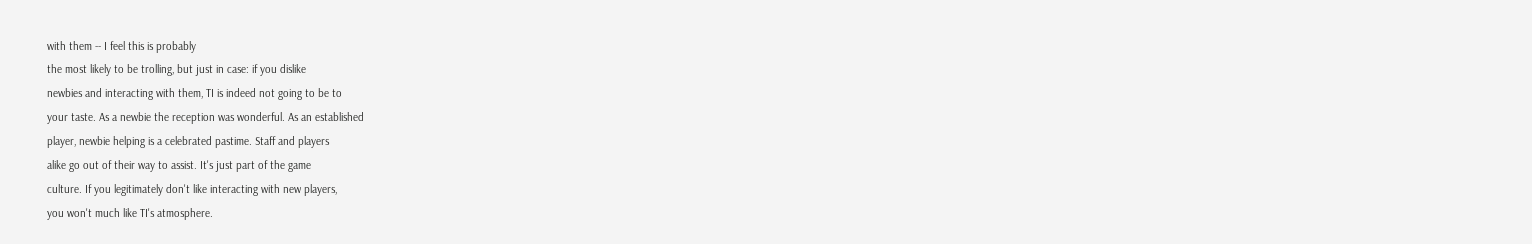with them -- I feel this is probably
the most likely to be trolling, but just in case: if you dislike
newbies and interacting with them, TI is indeed not going to be to
your taste. As a newbie the reception was wonderful. As an established
player, newbie helping is a celebrated pastime. Staff and players
alike go out of their way to assist. It's just part of the game
culture. If you legitimately don't like interacting with new players,
you won't much like TI's atmosphere.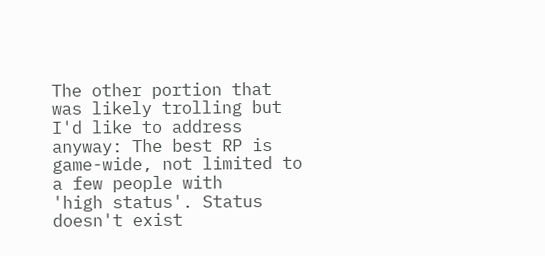The other portion that was likely trolling but I'd like to address
anyway: The best RP is game-wide, not limited to a few people with
'high status'. Status doesn't exist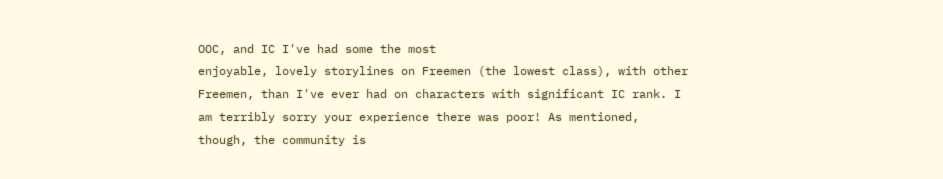OOC, and IC I've had some the most
enjoyable, lovely storylines on Freemen (the lowest class), with other
Freemen, than I've ever had on characters with significant IC rank. I
am terribly sorry your experience there was poor! As mentioned,
though, the community is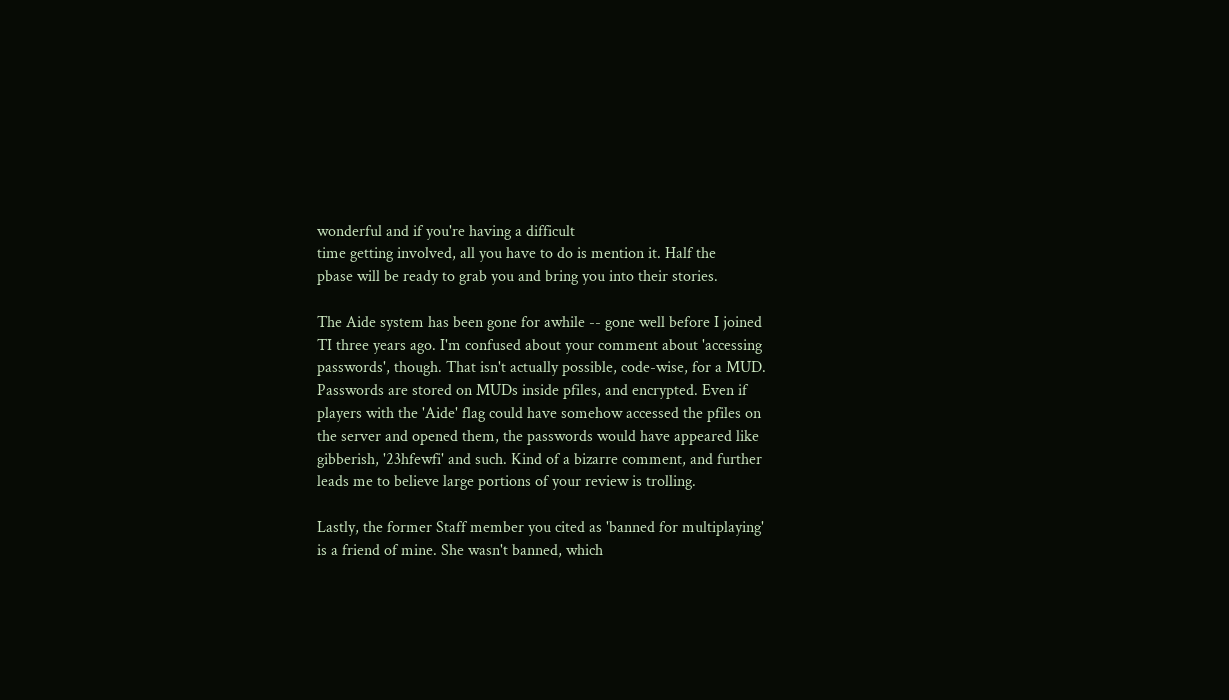wonderful and if you're having a difficult
time getting involved, all you have to do is mention it. Half the
pbase will be ready to grab you and bring you into their stories.

The Aide system has been gone for awhile -- gone well before I joined
TI three years ago. I'm confused about your comment about 'accessing
passwords', though. That isn't actually possible, code-wise, for a MUD.
Passwords are stored on MUDs inside pfiles, and encrypted. Even if
players with the 'Aide' flag could have somehow accessed the pfiles on
the server and opened them, the passwords would have appeared like
gibberish, '23hfewfi' and such. Kind of a bizarre comment, and further
leads me to believe large portions of your review is trolling.

Lastly, the former Staff member you cited as 'banned for multiplaying'
is a friend of mine. She wasn't banned, which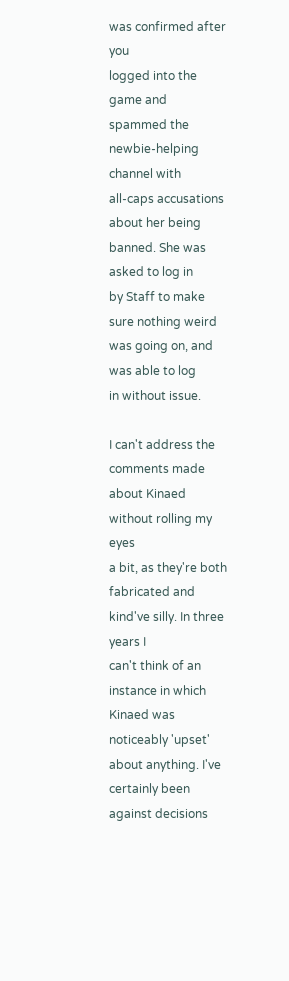was confirmed after you
logged into the game and spammed the newbie-helping channel with
all-caps accusations about her being banned. She was asked to log in
by Staff to make sure nothing weird was going on, and was able to log
in without issue.

I can't address the comments made about Kinaed without rolling my eyes
a bit, as they're both fabricated and kind've silly. In three years I
can't think of an instance in which Kinaed was noticeably 'upset'
about anything. I've certainly been against decisions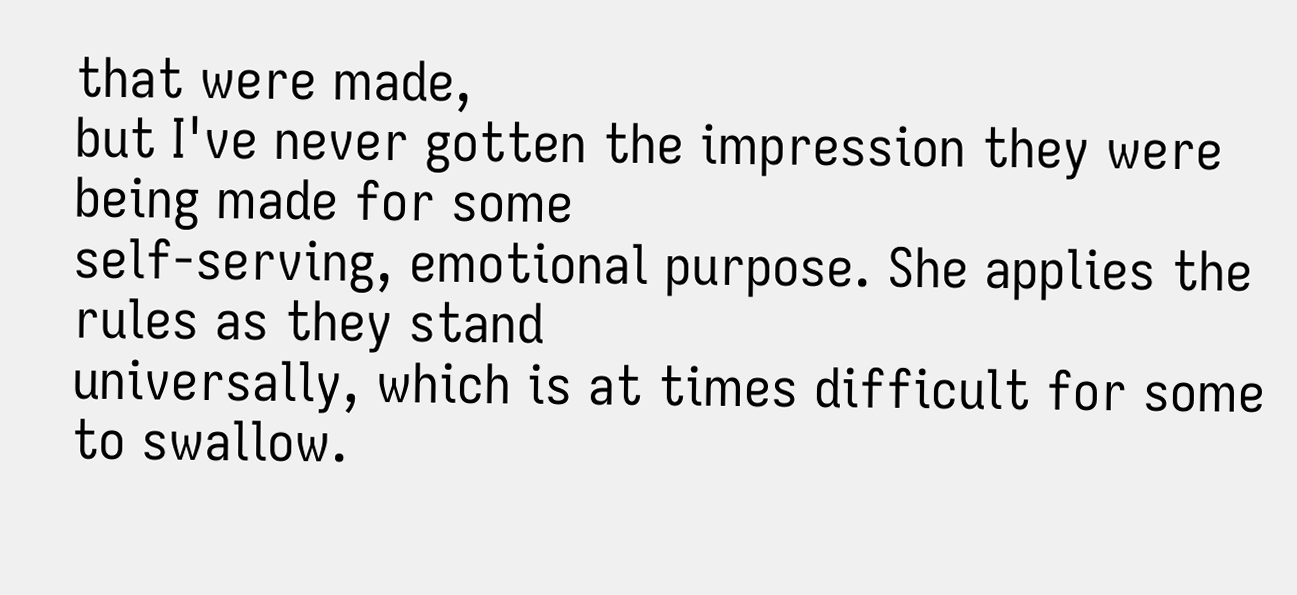that were made,
but I've never gotten the impression they were being made for some
self-serving, emotional purpose. She applies the rules as they stand
universally, which is at times difficult for some to swallow.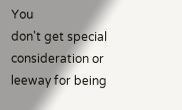You
don't get special consideration or leeway for being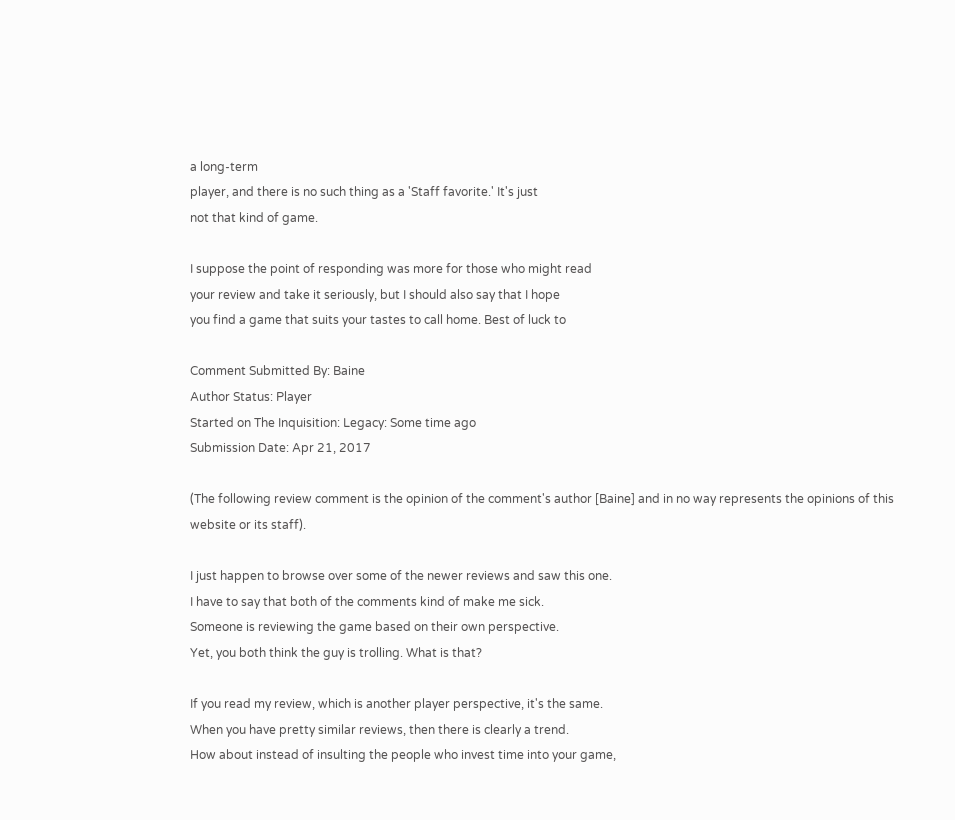a long-term
player, and there is no such thing as a 'Staff favorite.' It's just
not that kind of game.

I suppose the point of responding was more for those who might read
your review and take it seriously, but I should also say that I hope
you find a game that suits your tastes to call home. Best of luck to

Comment Submitted By: Baine
Author Status: Player
Started on The Inquisition: Legacy: Some time ago
Submission Date: Apr 21, 2017

(The following review comment is the opinion of the comment's author [Baine] and in no way represents the opinions of this website or its staff).

I just happen to browse over some of the newer reviews and saw this one.
I have to say that both of the comments kind of make me sick.
Someone is reviewing the game based on their own perspective.
Yet, you both think the guy is trolling. What is that?

If you read my review, which is another player perspective, it's the same.
When you have pretty similar reviews, then there is clearly a trend.
How about instead of insulting the people who invest time into your game,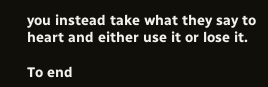you instead take what they say to heart and either use it or lose it.

To end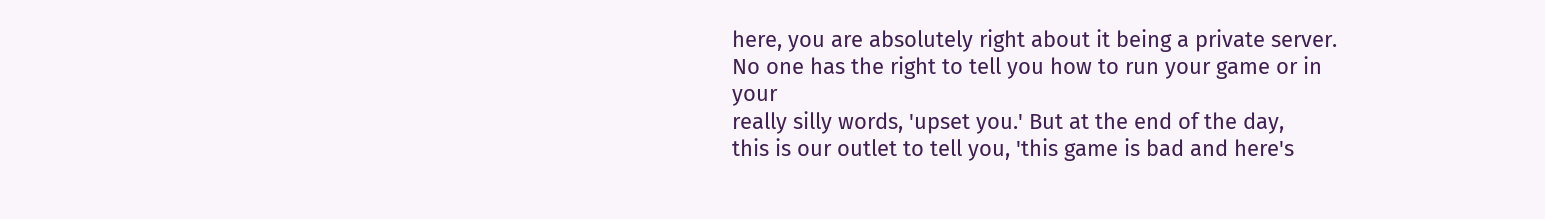here, you are absolutely right about it being a private server.
No one has the right to tell you how to run your game or in your
really silly words, 'upset you.' But at the end of the day,
this is our outlet to tell you, 'this game is bad and here's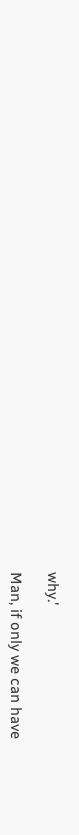why.'

Man, if only we can have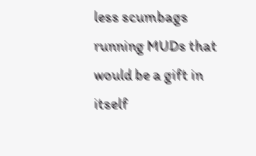less scumbags running MUDs that
would be a gift in itself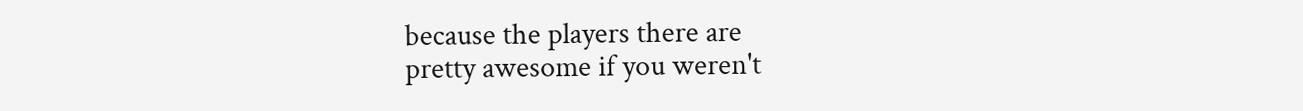because the players there are
pretty awesome if you weren't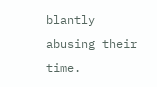blantly abusing their time.